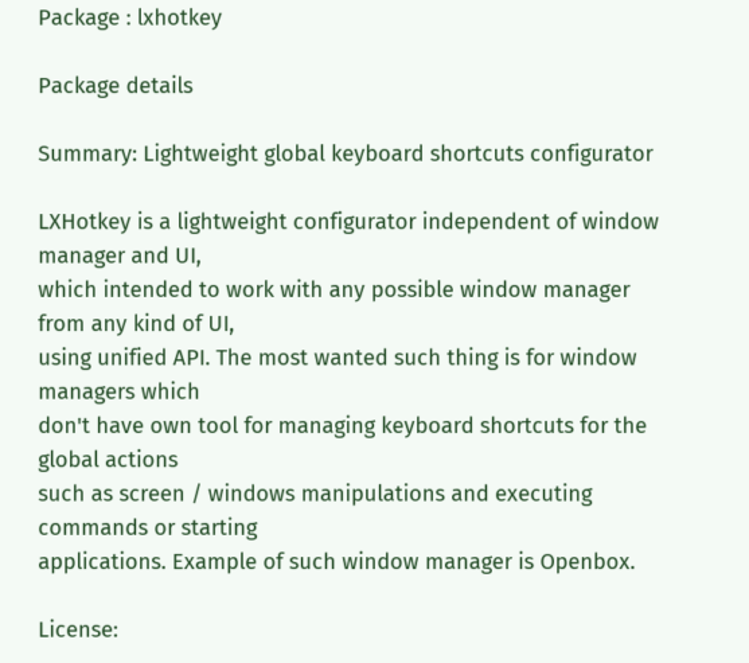Package : lxhotkey

Package details

Summary: Lightweight global keyboard shortcuts configurator

LXHotkey is a lightweight configurator independent of window manager and UI,
which intended to work with any possible window manager from any kind of UI,
using unified API. The most wanted such thing is for window managers which
don't have own tool for managing keyboard shortcuts for the global actions
such as screen / windows manipulations and executing commands or starting
applications. Example of such window manager is Openbox.

License: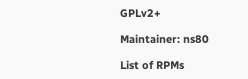GPLv2+

Maintainer: ns80

List of RPMs